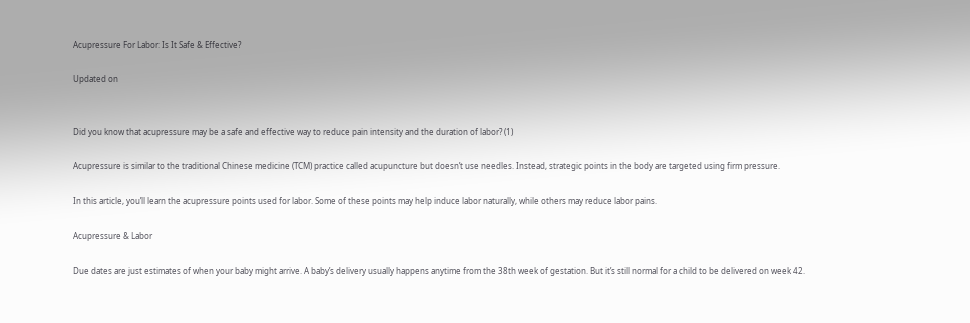Acupressure For Labor: Is It Safe & Effective?

Updated on


Did you know that acupressure may be a safe and effective way to reduce pain intensity and the duration of labor? (1)

Acupressure is similar to the traditional Chinese medicine (TCM) practice called acupuncture but doesn’t use needles. Instead, strategic points in the body are targeted using firm pressure.

In this article, you’ll learn the acupressure points used for labor. Some of these points may help induce labor naturally, while others may reduce labor pains.

Acupressure & Labor

Due dates are just estimates of when your baby might arrive. A baby’s delivery usually happens anytime from the 38th week of gestation. But it’s still normal for a child to be delivered on week 42.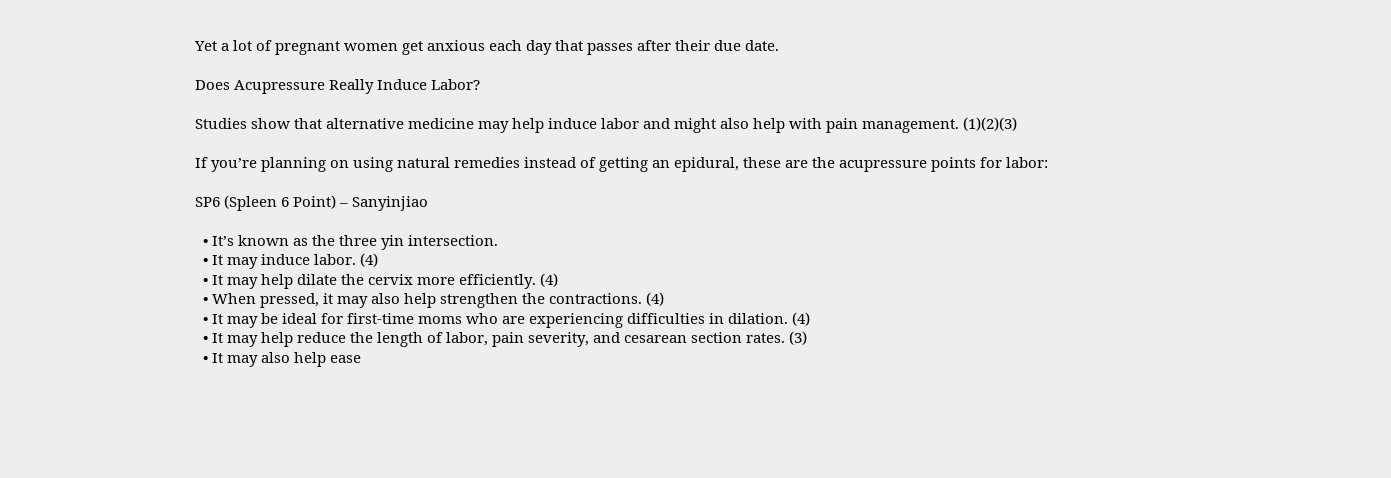Yet a lot of pregnant women get anxious each day that passes after their due date.

Does Acupressure Really Induce Labor?

Studies show that alternative medicine may help induce labor and might also help with pain management. (1)(2)(3)

If you’re planning on using natural remedies instead of getting an epidural, these are the acupressure points for labor:

SP6 (Spleen 6 Point) – Sanyinjiao

  • It’s known as the three yin intersection.
  • It may induce labor. (4)
  • It may help dilate the cervix more efficiently. (4)
  • When pressed, it may also help strengthen the contractions. (4)
  • It may be ideal for first-time moms who are experiencing difficulties in dilation. (4)
  • It may help reduce the length of labor, pain severity, and cesarean section rates. (3)
  • It may also help ease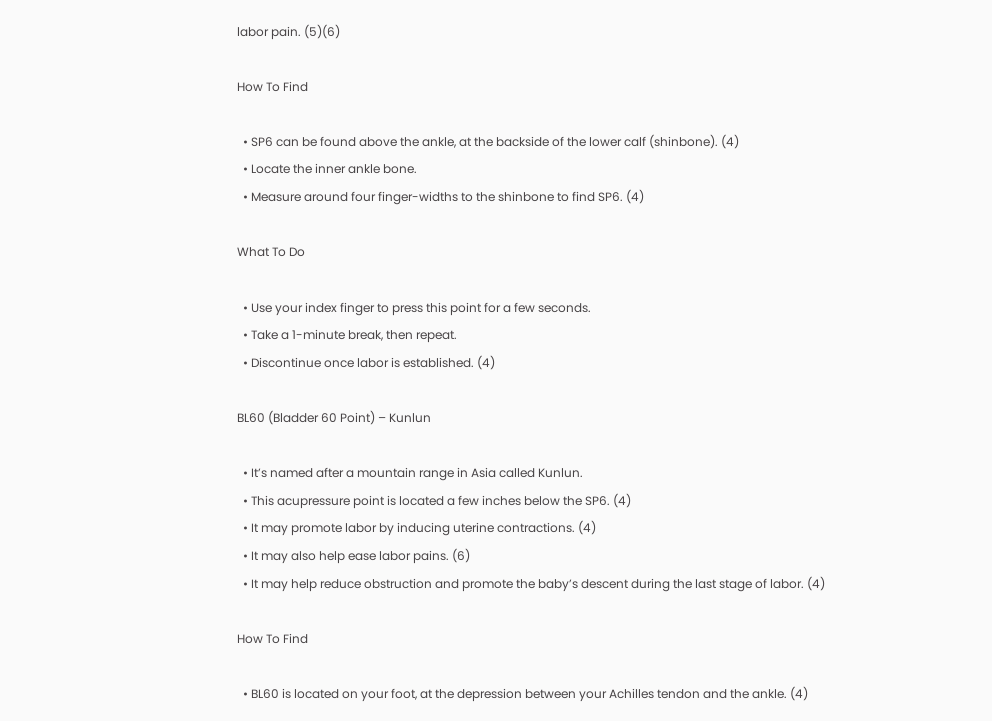labor pain. (5)(6)

How To Find

  • SP6 can be found above the ankle, at the backside of the lower calf (shinbone). (4)
  • Locate the inner ankle bone.
  • Measure around four finger-widths to the shinbone to find SP6. (4)

What To Do

  • Use your index finger to press this point for a few seconds.
  • Take a 1-minute break, then repeat.
  • Discontinue once labor is established. (4)

BL60 (Bladder 60 Point) – Kunlun

  • It’s named after a mountain range in Asia called Kunlun.
  • This acupressure point is located a few inches below the SP6. (4)
  • It may promote labor by inducing uterine contractions. (4)
  • It may also help ease labor pains. (6)
  • It may help reduce obstruction and promote the baby’s descent during the last stage of labor. (4)

How To Find

  • BL60 is located on your foot, at the depression between your Achilles tendon and the ankle. (4)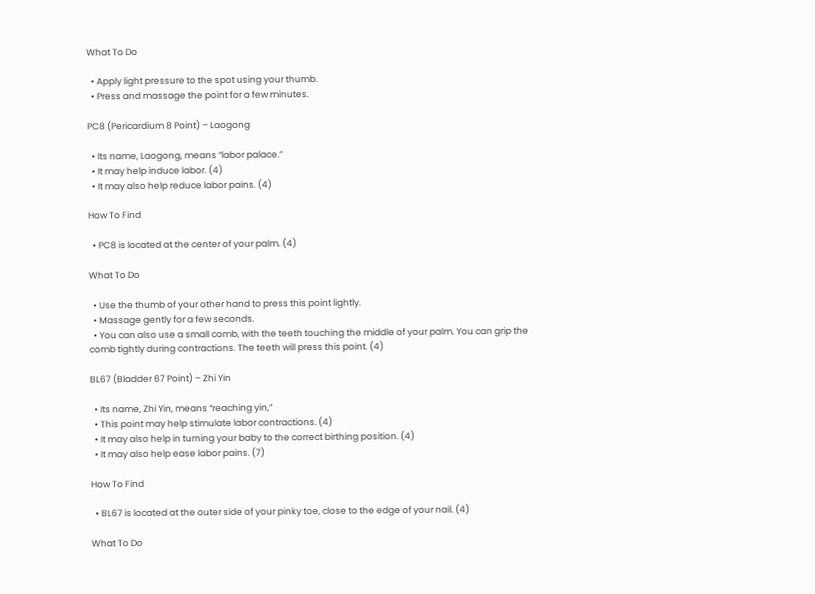What To Do

  • Apply light pressure to the spot using your thumb.
  • Press and massage the point for a few minutes.

PC8 (Pericardium 8 Point) – Laogong

  • Its name, Laogong, means “labor palace.”
  • It may help induce labor. (4)
  • It may also help reduce labor pains. (4)

How To Find

  • PC8 is located at the center of your palm. (4)

What To Do

  • Use the thumb of your other hand to press this point lightly.
  • Massage gently for a few seconds.
  • You can also use a small comb, with the teeth touching the middle of your palm. You can grip the comb tightly during contractions. The teeth will press this point. (4)

BL67 (Bladder 67 Point) – Zhi Yin

  • Its name, Zhi Yin, means “reaching yin,”
  • This point may help stimulate labor contractions. (4)
  • It may also help in turning your baby to the correct birthing position. (4)
  • It may also help ease labor pains. (7)

How To Find

  • BL67 is located at the outer side of your pinky toe, close to the edge of your nail. (4)

What To Do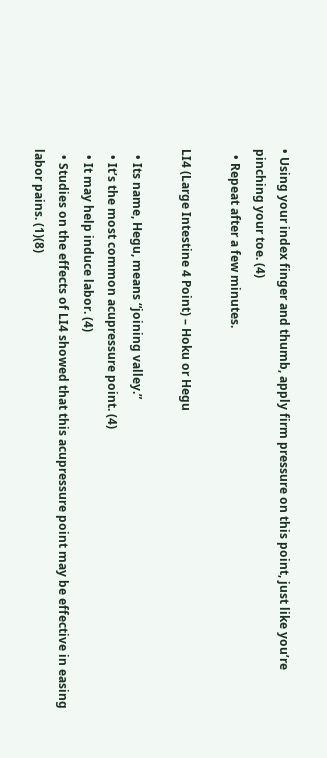• Using your index finger and thumb, apply firm pressure on this point, just like you’re pinching your toe. (4)
  • Repeat after a few minutes.

LI4 (Large Intestine 4 Point) – Hoku or Hegu

  • Its name, Hegu, means “joining valley.”
  • It’s the most common acupressure point. (4)
  • It may help induce labor. (4)
  • Studies on the effects of LI4 showed that this acupressure point may be effective in easing labor pains. (1)(8)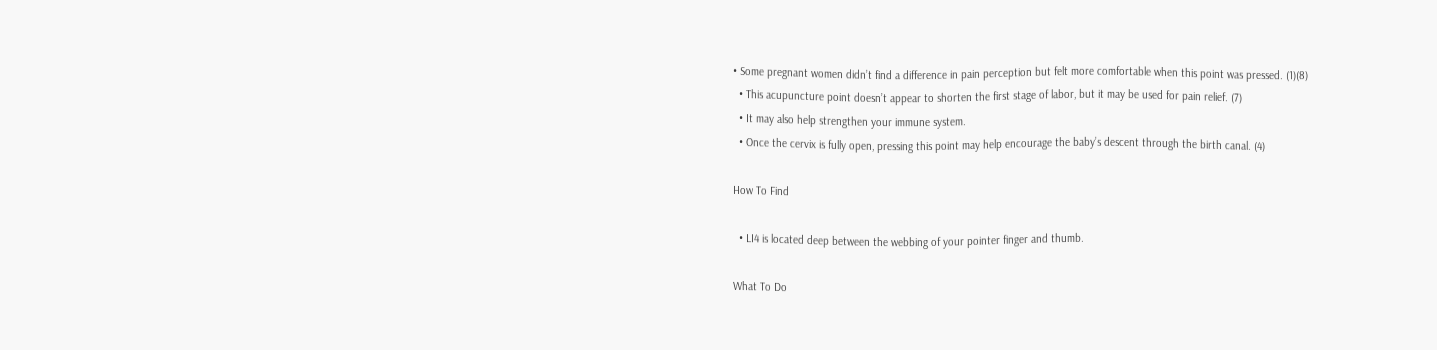• Some pregnant women didn’t find a difference in pain perception but felt more comfortable when this point was pressed. (1)(8)
  • This acupuncture point doesn’t appear to shorten the first stage of labor, but it may be used for pain relief. (7)
  • It may also help strengthen your immune system.
  • Once the cervix is fully open, pressing this point may help encourage the baby’s descent through the birth canal. (4)

How To Find

  • LI4 is located deep between the webbing of your pointer finger and thumb.

What To Do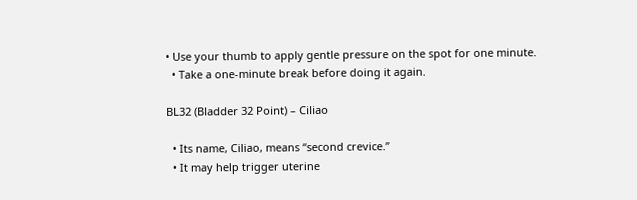• Use your thumb to apply gentle pressure on the spot for one minute.
  • Take a one-minute break before doing it again.

BL32 (Bladder 32 Point) – Ciliao

  • Its name, Ciliao, means “second crevice.”
  • It may help trigger uterine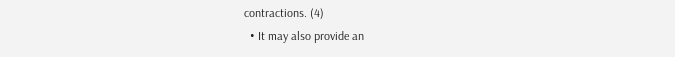contractions. (4)
  • It may also provide an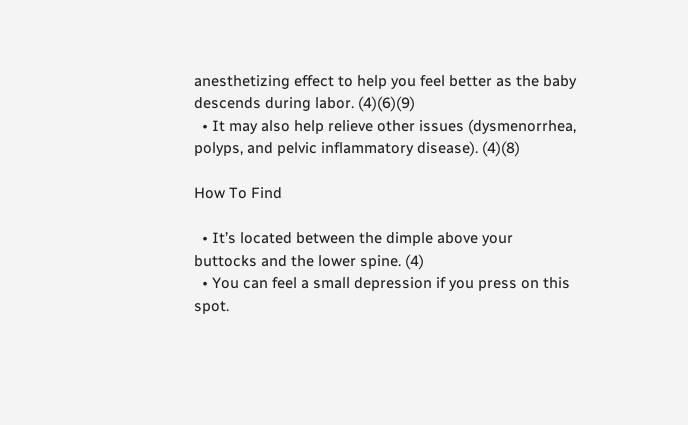anesthetizing effect to help you feel better as the baby descends during labor. (4)(6)(9)
  • It may also help relieve other issues (dysmenorrhea, polyps, and pelvic inflammatory disease). (4)(8)

How To Find

  • It’s located between the dimple above your buttocks and the lower spine. (4)
  • You can feel a small depression if you press on this spot.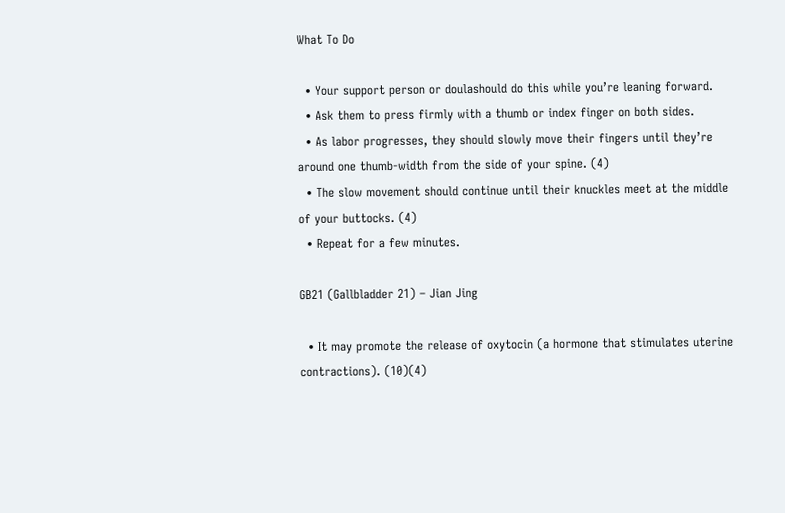What To Do

  • Your support person or doulashould do this while you’re leaning forward.
  • Ask them to press firmly with a thumb or index finger on both sides.
  • As labor progresses, they should slowly move their fingers until they’re around one thumb-width from the side of your spine. (4)
  • The slow movement should continue until their knuckles meet at the middle of your buttocks. (4)
  • Repeat for a few minutes.

GB21 (Gallbladder 21) – Jian Jing

  • It may promote the release of oxytocin (a hormone that stimulates uterine contractions). (10)(4)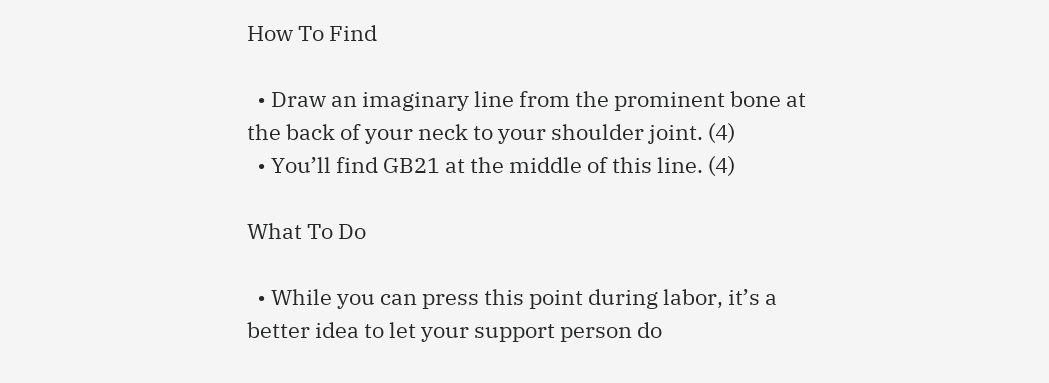How To Find

  • Draw an imaginary line from the prominent bone at the back of your neck to your shoulder joint. (4)
  • You’ll find GB21 at the middle of this line. (4)

What To Do

  • While you can press this point during labor, it’s a better idea to let your support person do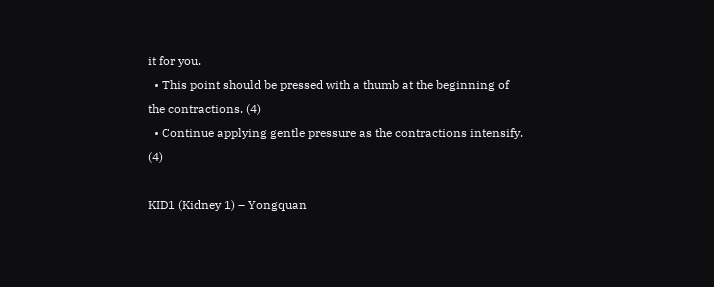it for you.
  • This point should be pressed with a thumb at the beginning of the contractions. (4)
  • Continue applying gentle pressure as the contractions intensify. (4)

KID1 (Kidney 1) – Yongquan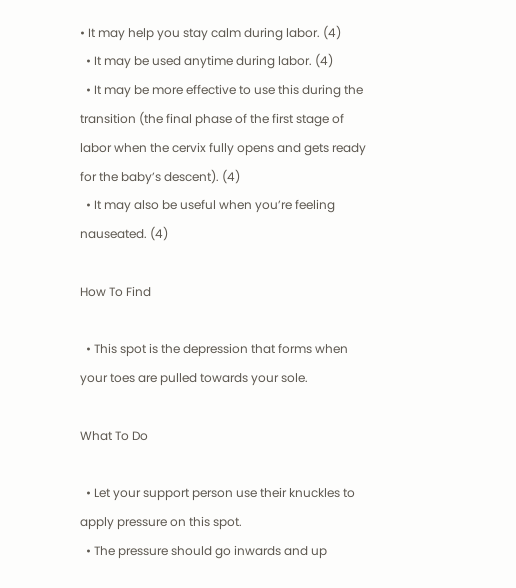• It may help you stay calm during labor. (4)
  • It may be used anytime during labor. (4)
  • It may be more effective to use this during the transition (the final phase of the first stage of labor when the cervix fully opens and gets ready for the baby’s descent). (4)
  • It may also be useful when you’re feeling nauseated. (4)

How To Find

  • This spot is the depression that forms when your toes are pulled towards your sole.

What To Do

  • Let your support person use their knuckles to apply pressure on this spot.
  • The pressure should go inwards and up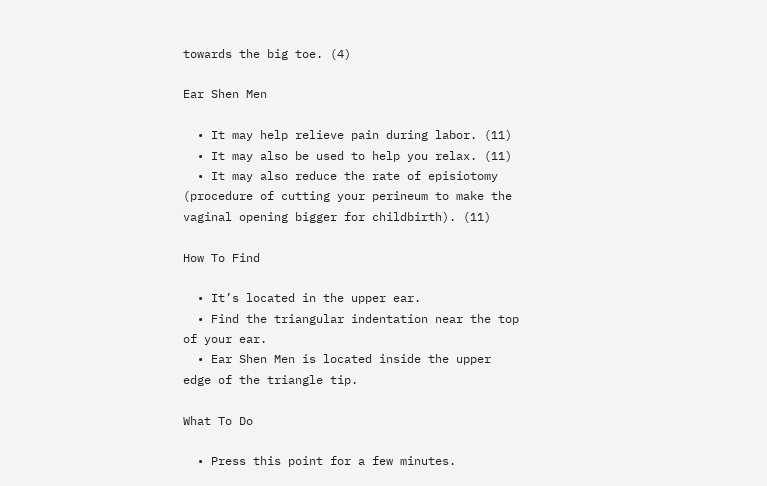towards the big toe. (4)

Ear Shen Men

  • It may help relieve pain during labor. (11)
  • It may also be used to help you relax. (11)
  • It may also reduce the rate of episiotomy (procedure of cutting your perineum to make the vaginal opening bigger for childbirth). (11)

How To Find

  • It’s located in the upper ear.
  • Find the triangular indentation near the top of your ear.
  • Ear Shen Men is located inside the upper edge of the triangle tip.

What To Do

  • Press this point for a few minutes.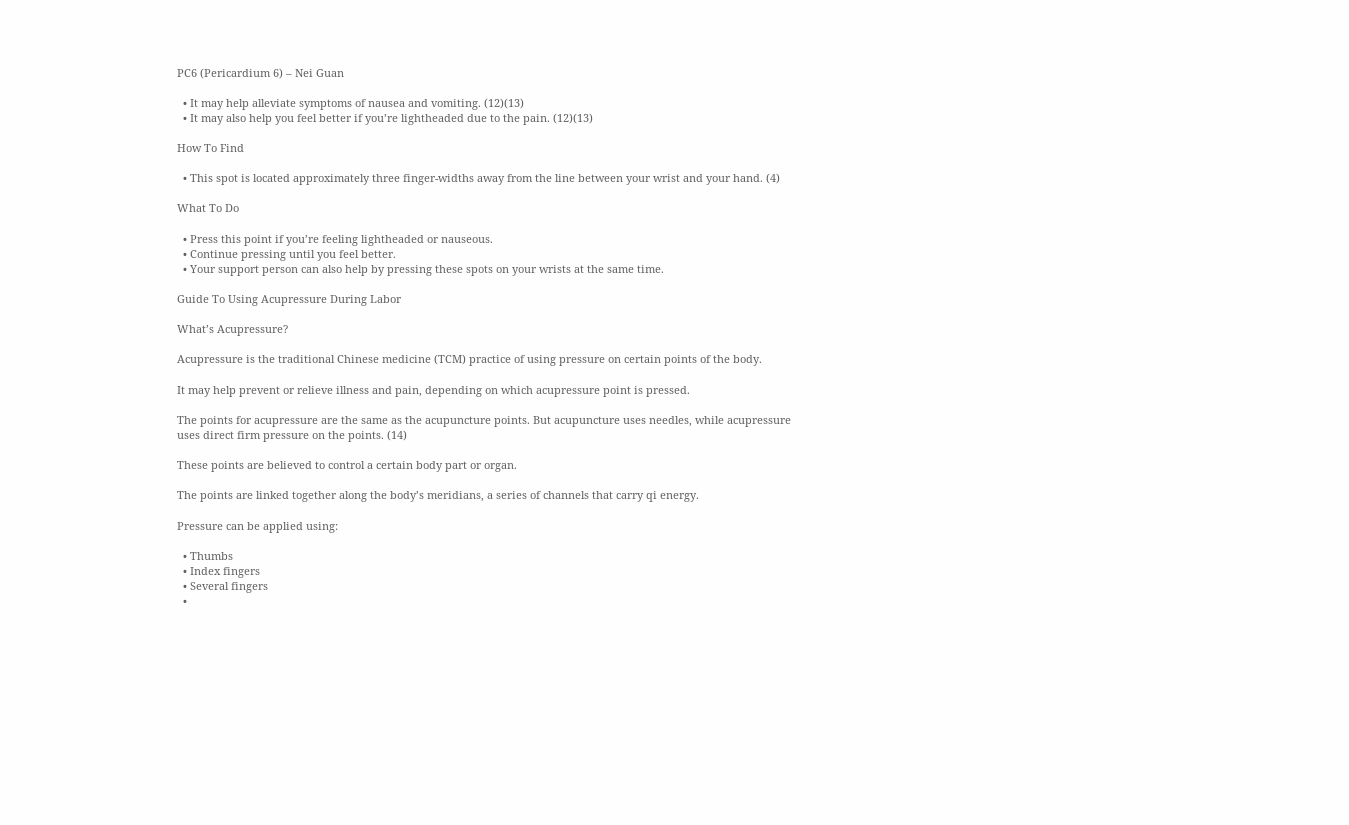PC6 (Pericardium 6) – Nei Guan

  • It may help alleviate symptoms of nausea and vomiting. (12)(13)
  • It may also help you feel better if you’re lightheaded due to the pain. (12)(13)

How To Find

  • This spot is located approximately three finger-widths away from the line between your wrist and your hand. (4)

What To Do

  • Press this point if you’re feeling lightheaded or nauseous.
  • Continue pressing until you feel better.
  • Your support person can also help by pressing these spots on your wrists at the same time.

Guide To Using Acupressure During Labor

What’s Acupressure?

Acupressure is the traditional Chinese medicine (TCM) practice of using pressure on certain points of the body.

It may help prevent or relieve illness and pain, depending on which acupressure point is pressed.

The points for acupressure are the same as the acupuncture points. But acupuncture uses needles, while acupressure uses direct firm pressure on the points. (14)

These points are believed to control a certain body part or organ.

The points are linked together along the body’s meridians, a series of channels that carry qi energy.

Pressure can be applied using:

  • Thumbs
  • Index fingers
  • Several fingers
  •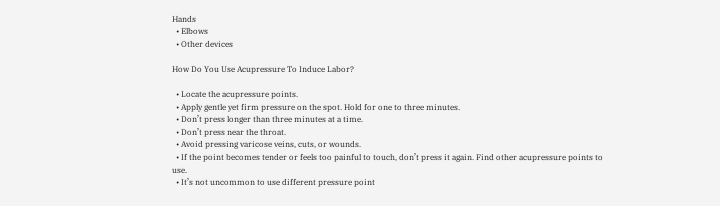Hands
  • Elbows
  • Other devices

How Do You Use Acupressure To Induce Labor?

  • Locate the acupressure points.
  • Apply gentle yet firm pressure on the spot. Hold for one to three minutes.
  • Don’t press longer than three minutes at a time.
  • Don’t press near the throat.
  • Avoid pressing varicose veins, cuts, or wounds.
  • If the point becomes tender or feels too painful to touch, don’t press it again. Find other acupressure points to use.
  • It’s not uncommon to use different pressure point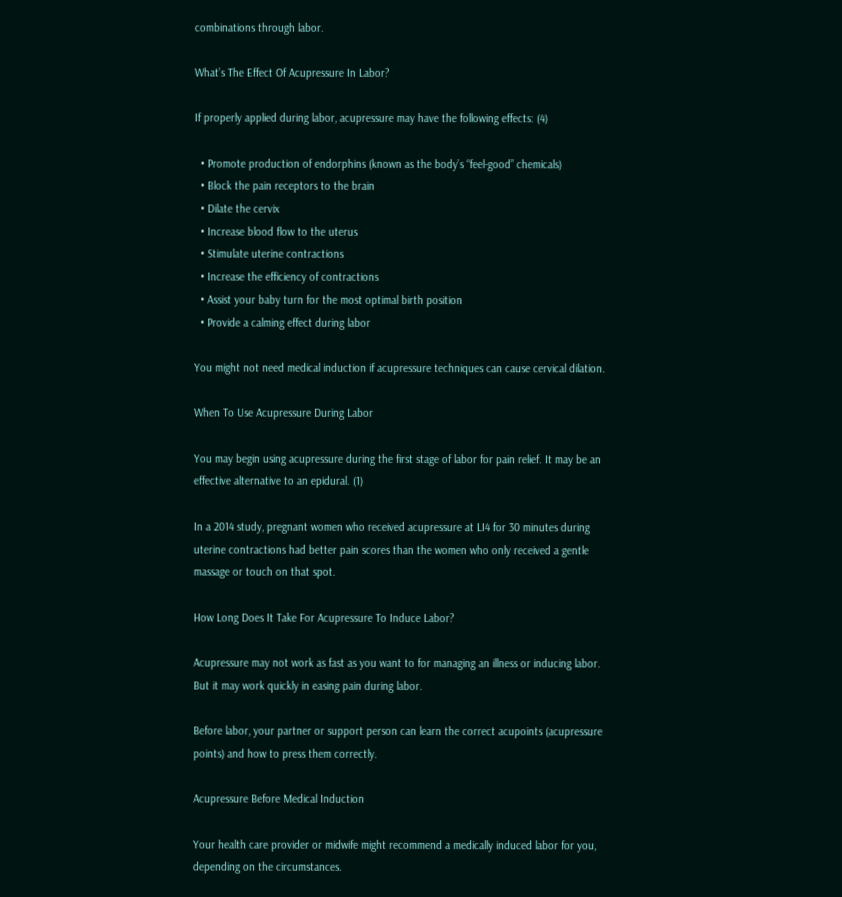combinations through labor.

What’s The Effect Of Acupressure In Labor?

If properly applied during labor, acupressure may have the following effects: (4)

  • Promote production of endorphins (known as the body’s “feel-good” chemicals)
  • Block the pain receptors to the brain
  • Dilate the cervix
  • Increase blood flow to the uterus
  • Stimulate uterine contractions
  • Increase the efficiency of contractions
  • Assist your baby turn for the most optimal birth position
  • Provide a calming effect during labor

You might not need medical induction if acupressure techniques can cause cervical dilation.

When To Use Acupressure During Labor

You may begin using acupressure during the first stage of labor for pain relief. It may be an effective alternative to an epidural. (1)

In a 2014 study, pregnant women who received acupressure at LI4 for 30 minutes during uterine contractions had better pain scores than the women who only received a gentle massage or touch on that spot.

How Long Does It Take For Acupressure To Induce Labor?

Acupressure may not work as fast as you want to for managing an illness or inducing labor. But it may work quickly in easing pain during labor.

Before labor, your partner or support person can learn the correct acupoints (acupressure points) and how to press them correctly.

Acupressure Before Medical Induction

Your health care provider or midwife might recommend a medically induced labor for you, depending on the circumstances.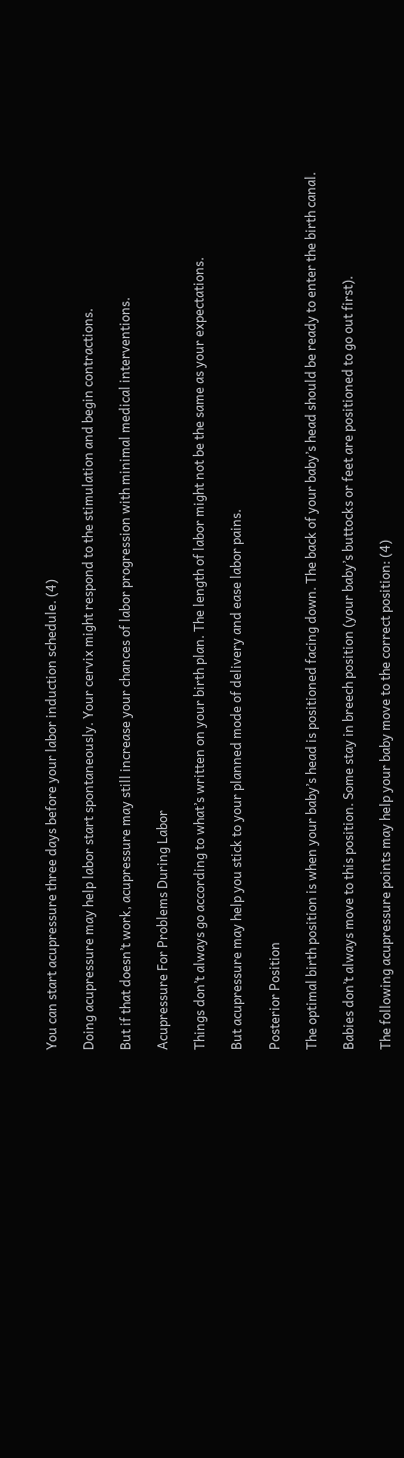You can start acupressure three days before your labor induction schedule. (4)

Doing acupressure may help labor start spontaneously. Your cervix might respond to the stimulation and begin contractions.

But if that doesn’t work, acupressure may still increase your chances of labor progression with minimal medical interventions.

Acupressure For Problems During Labor

Things don’t always go according to what’s written on your birth plan. The length of labor might not be the same as your expectations.

But acupressure may help you stick to your planned mode of delivery and ease labor pains.

Posterior Position

The optimal birth position is when your baby’s head is positioned facing down. The back of your baby’s head should be ready to enter the birth canal.

Babies don’t always move to this position. Some stay in breech position (your baby’s buttocks or feet are positioned to go out first).

The following acupressure points may help your baby move to the correct position: (4)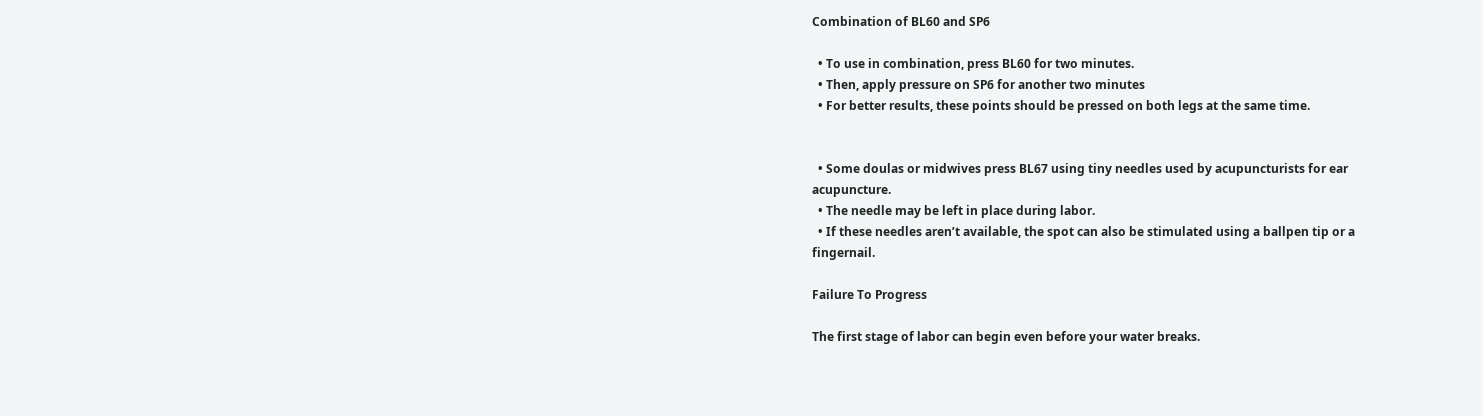Combination of BL60 and SP6

  • To use in combination, press BL60 for two minutes.
  • Then, apply pressure on SP6 for another two minutes
  • For better results, these points should be pressed on both legs at the same time.


  • Some doulas or midwives press BL67 using tiny needles used by acupuncturists for ear acupuncture.
  • The needle may be left in place during labor.
  • If these needles aren’t available, the spot can also be stimulated using a ballpen tip or a fingernail.

Failure To Progress

The first stage of labor can begin even before your water breaks.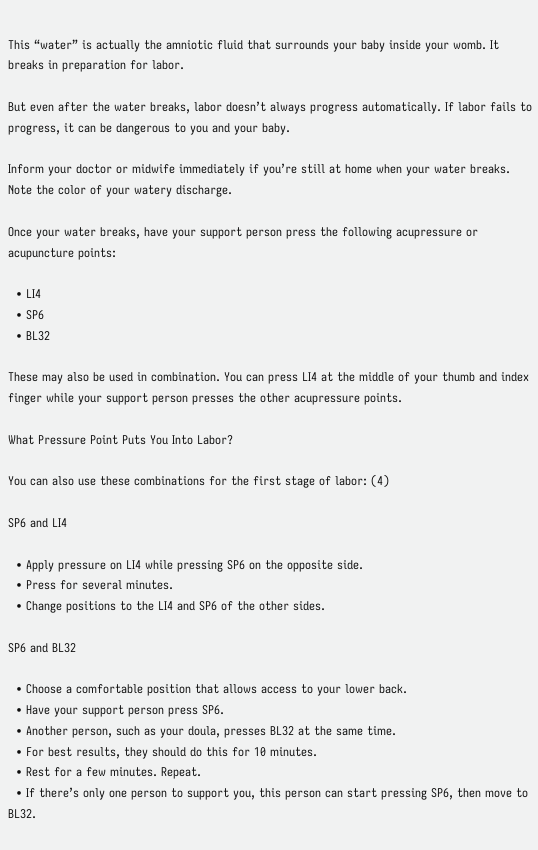This “water” is actually the amniotic fluid that surrounds your baby inside your womb. It breaks in preparation for labor.

But even after the water breaks, labor doesn’t always progress automatically. If labor fails to progress, it can be dangerous to you and your baby.

Inform your doctor or midwife immediately if you’re still at home when your water breaks. Note the color of your watery discharge.

Once your water breaks, have your support person press the following acupressure or acupuncture points:

  • LI4
  • SP6
  • BL32

These may also be used in combination. You can press LI4 at the middle of your thumb and index finger while your support person presses the other acupressure points.

What Pressure Point Puts You Into Labor?

You can also use these combinations for the first stage of labor: (4)

SP6 and LI4

  • Apply pressure on LI4 while pressing SP6 on the opposite side.
  • Press for several minutes.
  • Change positions to the LI4 and SP6 of the other sides.

SP6 and BL32

  • Choose a comfortable position that allows access to your lower back.
  • Have your support person press SP6.
  • Another person, such as your doula, presses BL32 at the same time.
  • For best results, they should do this for 10 minutes.
  • Rest for a few minutes. Repeat.
  • If there’s only one person to support you, this person can start pressing SP6, then move to BL32.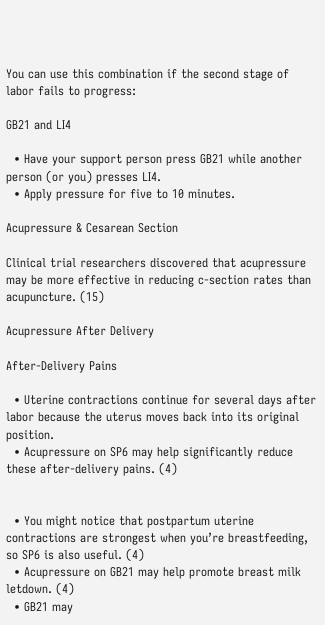You can use this combination if the second stage of labor fails to progress:

GB21 and LI4

  • Have your support person press GB21 while another person (or you) presses LI4.
  • Apply pressure for five to 10 minutes.

Acupressure & Cesarean Section

Clinical trial researchers discovered that acupressure may be more effective in reducing c-section rates than acupuncture. (15)

Acupressure After Delivery

After-Delivery Pains

  • Uterine contractions continue for several days after labor because the uterus moves back into its original position.
  • Acupressure on SP6 may help significantly reduce these after-delivery pains. (4)


  • You might notice that postpartum uterine contractions are strongest when you’re breastfeeding, so SP6 is also useful. (4)
  • Acupressure on GB21 may help promote breast milk letdown. (4)
  • GB21 may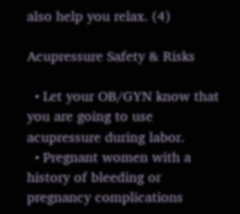also help you relax. (4)

Acupressure Safety & Risks

  • Let your OB/GYN know that you are going to use acupressure during labor.
  • Pregnant women with a history of bleeding or pregnancy complications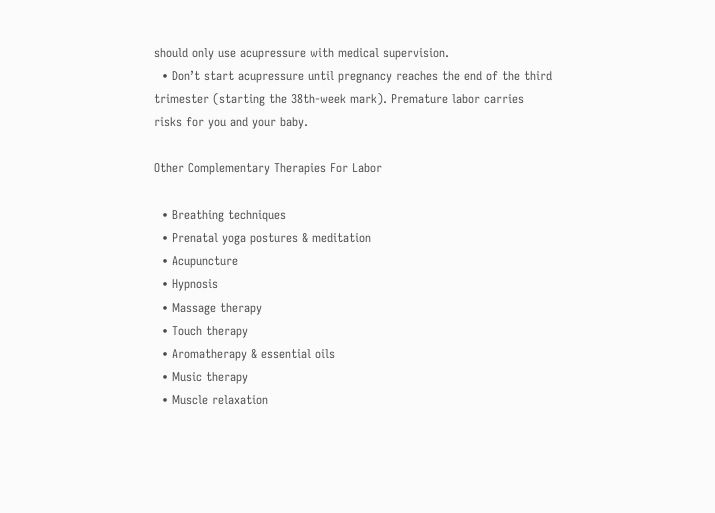should only use acupressure with medical supervision.
  • Don’t start acupressure until pregnancy reaches the end of the third trimester (starting the 38th-week mark). Premature labor carries risks for you and your baby.

Other Complementary Therapies For Labor

  • Breathing techniques
  • Prenatal yoga postures & meditation
  • Acupuncture
  • Hypnosis
  • Massage therapy
  • Touch therapy
  • Aromatherapy & essential oils
  • Music therapy
  • Muscle relaxation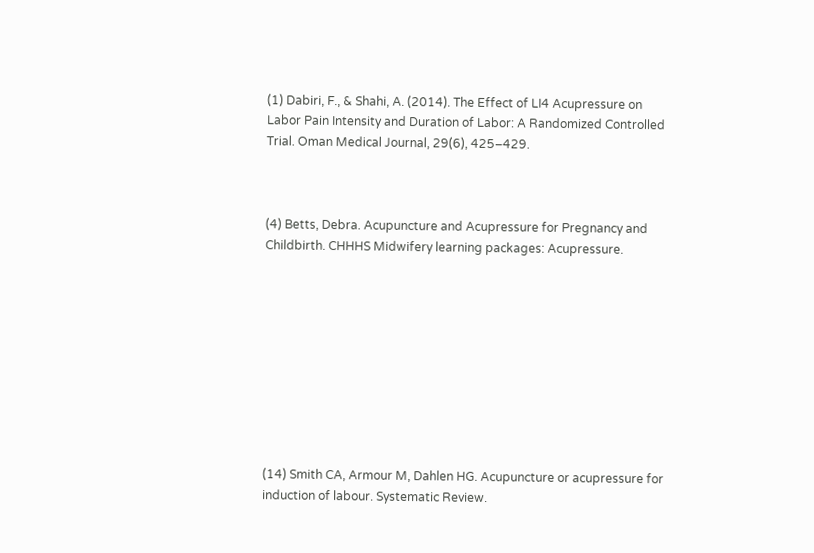(1) Dabiri, F., & Shahi, A. (2014). The Effect of LI4 Acupressure on Labor Pain Intensity and Duration of Labor: A Randomized Controlled Trial. Oman Medical Journal, 29(6), 425–429.



(4) Betts, Debra. Acupuncture and Acupressure for Pregnancy and Childbirth. CHHHS Midwifery learning packages: Acupressure.










(14) Smith CA, Armour M, Dahlen HG. Acupuncture or acupressure for induction of labour. Systematic Review.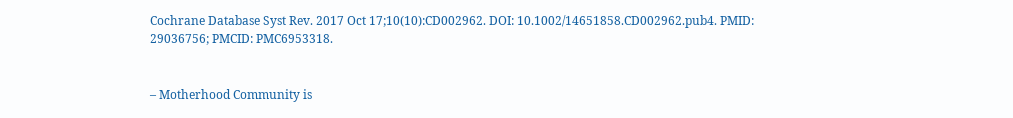Cochrane Database Syst Rev. 2017 Oct 17;10(10):CD002962. DOI: 10.1002/14651858.CD002962.pub4. PMID: 29036756; PMCID: PMC6953318.


– Motherhood Community is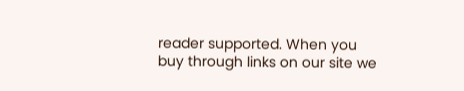reader supported. When you buy through links on our site we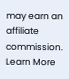may earn an affiliate commission. Learn More